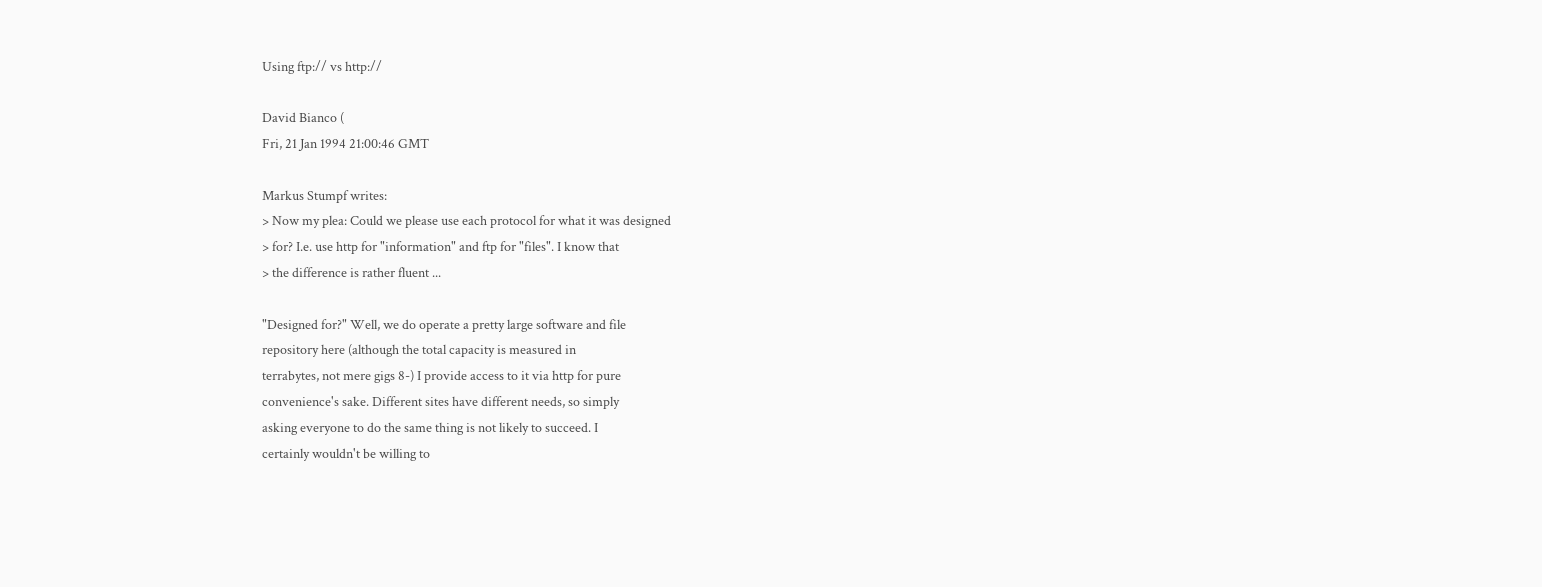Using ftp:// vs http://

David Bianco (
Fri, 21 Jan 1994 21:00:46 GMT

Markus Stumpf writes:
> Now my plea: Could we please use each protocol for what it was designed
> for? I.e. use http for "information" and ftp for "files". I know that
> the difference is rather fluent ...

"Designed for?" Well, we do operate a pretty large software and file
repository here (although the total capacity is measured in
terrabytes, not mere gigs 8-) I provide access to it via http for pure
convenience's sake. Different sites have different needs, so simply
asking everyone to do the same thing is not likely to succeed. I
certainly wouldn't be willing to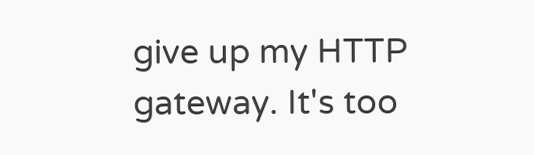give up my HTTP gateway. It's too